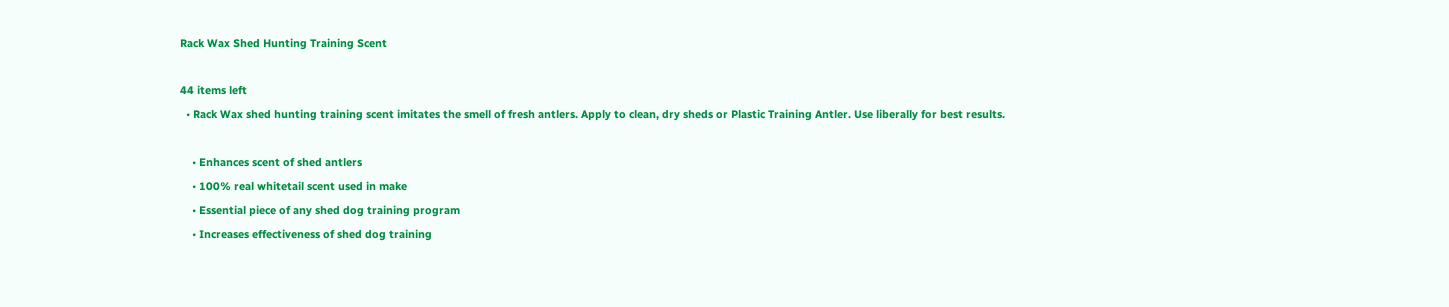Rack Wax Shed Hunting Training Scent

44 items left
  • Rack Wax shed hunting training scent imitates the smell of fresh antlers. Apply to clean, dry sheds or Plastic Training Antler. Use liberally for best results.

    • Enhances scent of shed antlers
    • 100% real whitetail scent used in make
    • Essential piece of any shed dog training program
    • Increases effectiveness of shed dog training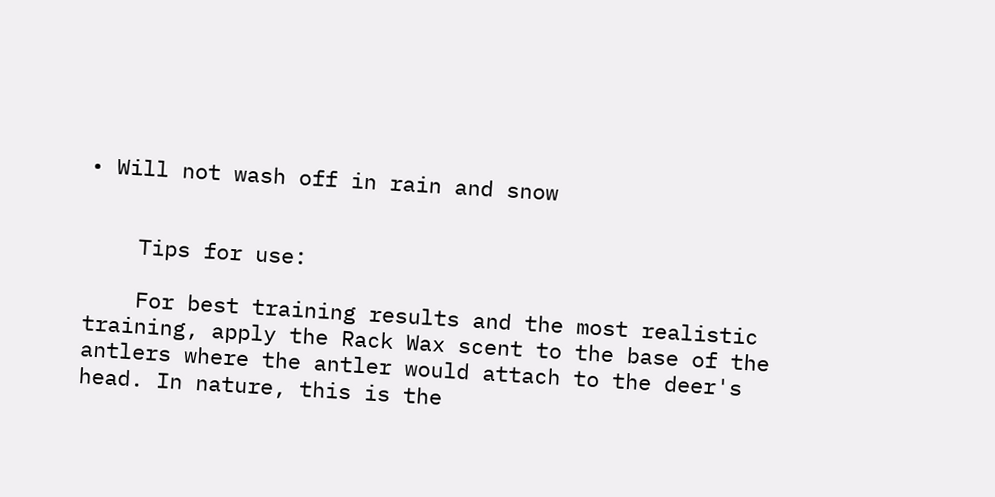• Will not wash off in rain and snow


    Tips for use:

    For best training results and the most realistic training, apply the Rack Wax scent to the base of the antlers where the antler would attach to the deer's head. In nature, this is the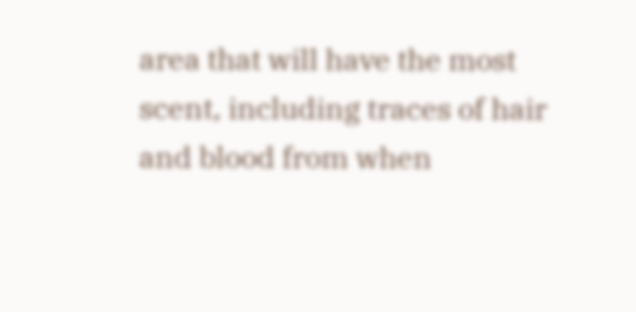area that will have the most scent, including traces of hair and blood from when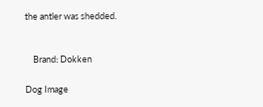the antler was shedded.


    Brand: Dokken

Dog Image